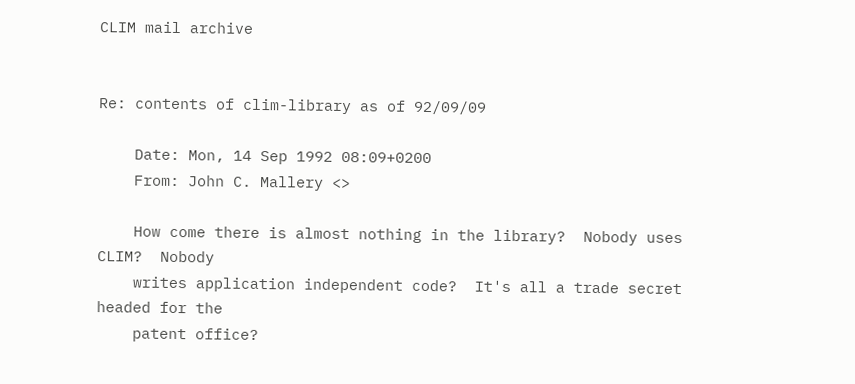CLIM mail archive


Re: contents of clim-library as of 92/09/09

    Date: Mon, 14 Sep 1992 08:09+0200
    From: John C. Mallery <>

    How come there is almost nothing in the library?  Nobody uses CLIM?  Nobody
    writes application independent code?  It's all a trade secret headed for the
    patent office?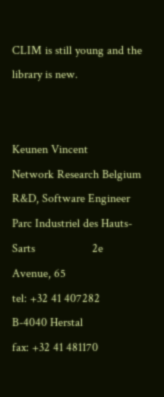CLIM is still young and the library is new.


Keunen Vincent                  Network Research Belgium
R&D, Software Engineer          Parc Industriel des Hauts-Sarts                   2e Avenue, 65
tel: +32 41 407282              B-4040 Herstal
fax: +32 41 481170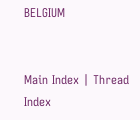BELGIUM


Main Index | Thread Index